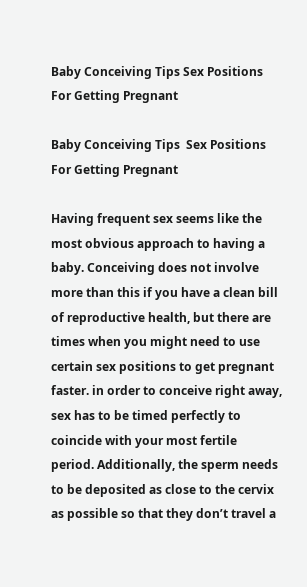Baby Conceiving Tips Sex Positions For Getting Pregnant

Baby Conceiving Tips  Sex Positions For Getting Pregnant

Having frequent sex seems like the most obvious approach to having a baby. Conceiving does not involve more than this if you have a clean bill of reproductive health, but there are times when you might need to use certain sex positions to get pregnant faster. in order to conceive right away, sex has to be timed perfectly to coincide with your most fertile period. Additionally, the sperm needs to be deposited as close to the cervix as possible so that they don’t travel a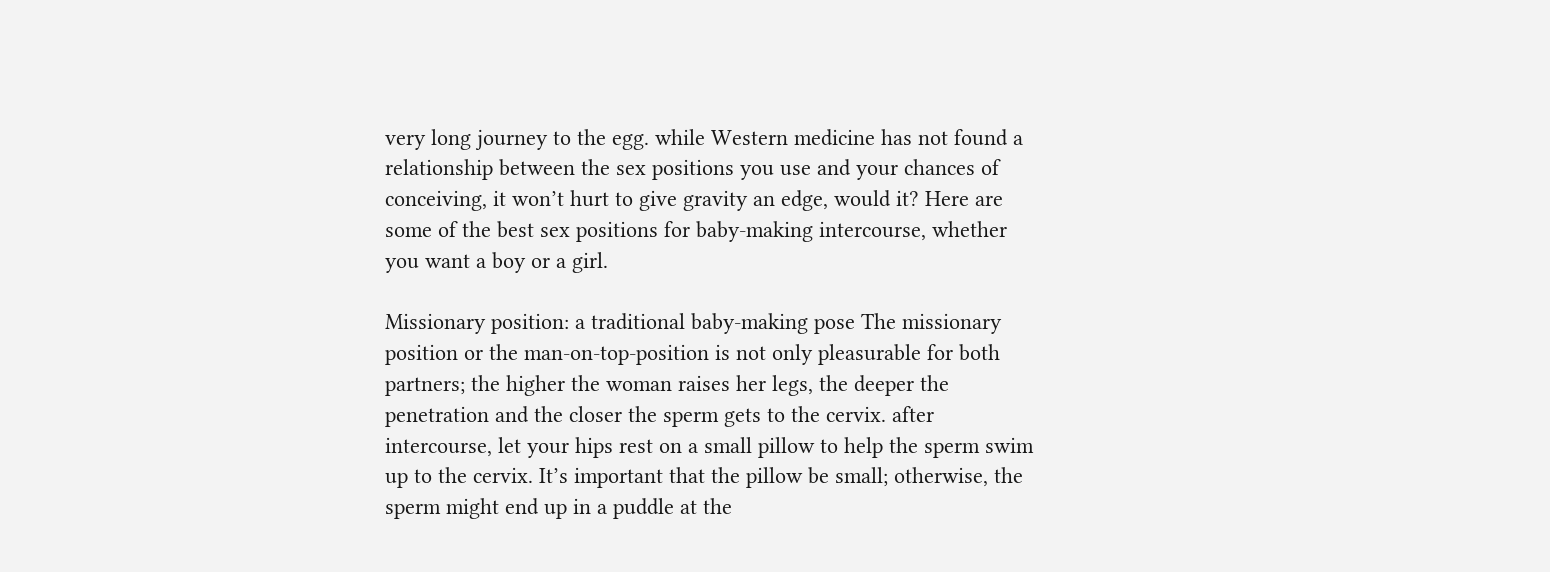very long journey to the egg. while Western medicine has not found a relationship between the sex positions you use and your chances of conceiving, it won’t hurt to give gravity an edge, would it? Here are some of the best sex positions for baby-making intercourse, whether you want a boy or a girl.

Missionary position: a traditional baby-making pose The missionary position or the man-on-top-position is not only pleasurable for both partners; the higher the woman raises her legs, the deeper the penetration and the closer the sperm gets to the cervix. after intercourse, let your hips rest on a small pillow to help the sperm swim up to the cervix. It’s important that the pillow be small; otherwise, the sperm might end up in a puddle at the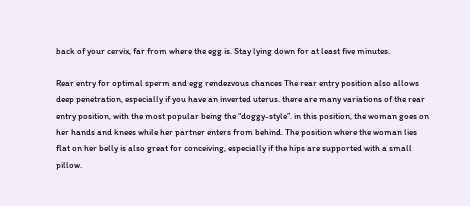back of your cervix, far from where the egg is. Stay lying down for at least five minutes.

Rear entry for optimal sperm and egg rendezvous chances The rear entry position also allows deep penetration, especially if you have an inverted uterus. there are many variations of the rear entry position, with the most popular being the “doggy-style”. in this position, the woman goes on her hands and knees while her partner enters from behind. The position where the woman lies flat on her belly is also great for conceiving, especially if the hips are supported with a small pillow.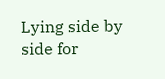Lying side by side for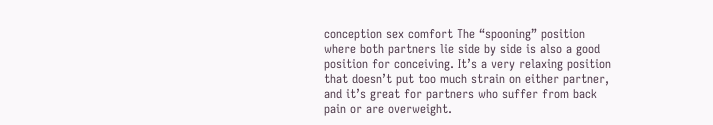conception sex comfort The “spooning” position where both partners lie side by side is also a good position for conceiving. It’s a very relaxing position that doesn’t put too much strain on either partner, and it’s great for partners who suffer from back pain or are overweight.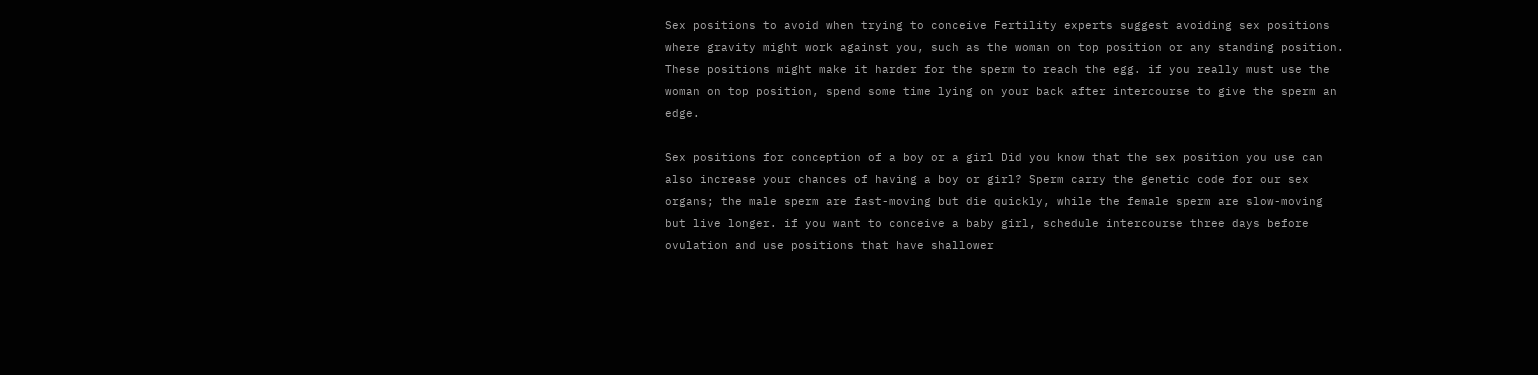Sex positions to avoid when trying to conceive Fertility experts suggest avoiding sex positions where gravity might work against you, such as the woman on top position or any standing position. These positions might make it harder for the sperm to reach the egg. if you really must use the woman on top position, spend some time lying on your back after intercourse to give the sperm an edge.

Sex positions for conception of a boy or a girl Did you know that the sex position you use can also increase your chances of having a boy or girl? Sperm carry the genetic code for our sex organs; the male sperm are fast-moving but die quickly, while the female sperm are slow-moving but live longer. if you want to conceive a baby girl, schedule intercourse three days before ovulation and use positions that have shallower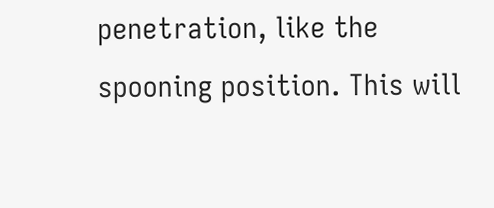penetration, like the spooning position. This will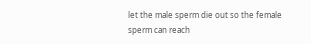let the male sperm die out so the female sperm can reach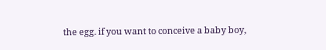the egg. if you want to conceive a baby boy,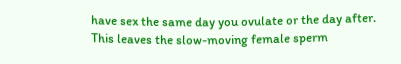have sex the same day you ovulate or the day after. This leaves the slow-moving female sperm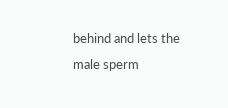behind and lets the male sperm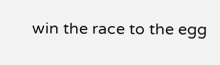win the race to the egg